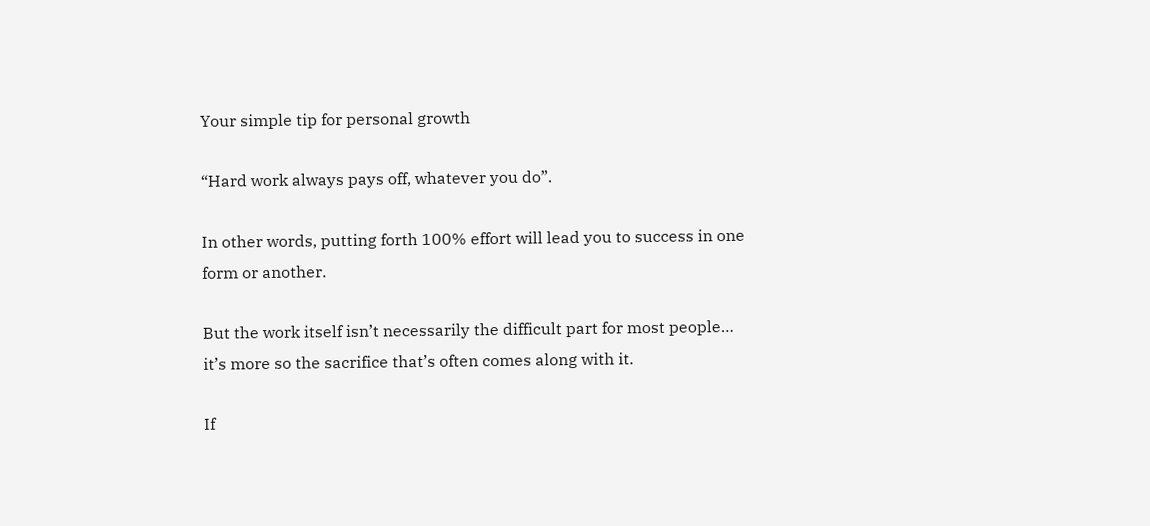Your simple tip for personal growth

“Hard work always pays off, whatever you do”.

In other words, putting forth 100% effort will lead you to success in one form or another.

But the work itself isn’t necessarily the difficult part for most people… it’s more so the sacrifice that’s often comes along with it.

If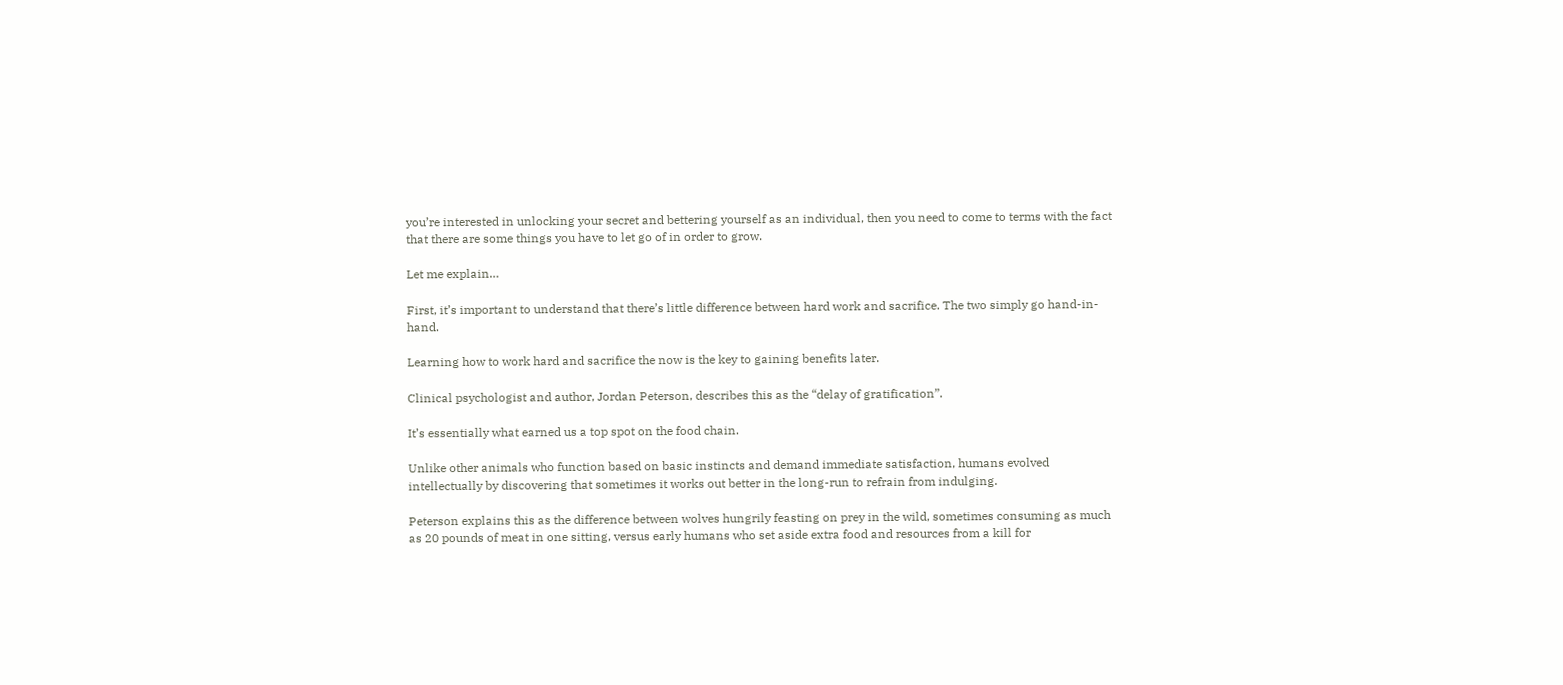you’re interested in unlocking your secret and bettering yourself as an individual, then you need to come to terms with the fact that there are some things you have to let go of in order to grow.

Let me explain…

First, it’s important to understand that there’s little difference between hard work and sacrifice. The two simply go hand-in-hand.

Learning how to work hard and sacrifice the now is the key to gaining benefits later.

Clinical psychologist and author, Jordan Peterson, describes this as the “delay of gratification”.

It’s essentially what earned us a top spot on the food chain.

Unlike other animals who function based on basic instincts and demand immediate satisfaction, humans evolved intellectually by discovering that sometimes it works out better in the long-run to refrain from indulging.

Peterson explains this as the difference between wolves hungrily feasting on prey in the wild, sometimes consuming as much as 20 pounds of meat in one sitting, versus early humans who set aside extra food and resources from a kill for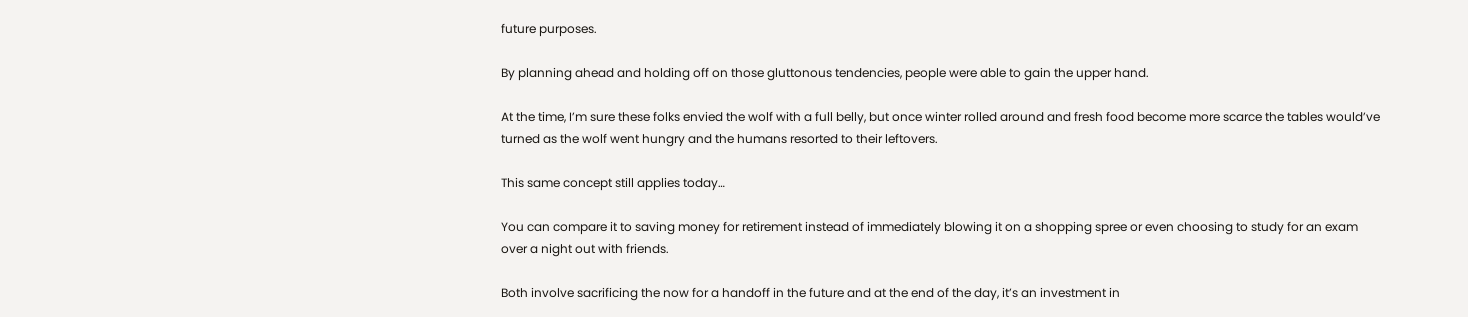future purposes.

By planning ahead and holding off on those gluttonous tendencies, people were able to gain the upper hand.

At the time, I’m sure these folks envied the wolf with a full belly, but once winter rolled around and fresh food become more scarce the tables would’ve turned as the wolf went hungry and the humans resorted to their leftovers.

This same concept still applies today…

You can compare it to saving money for retirement instead of immediately blowing it on a shopping spree or even choosing to study for an exam over a night out with friends.

Both involve sacrificing the now for a handoff in the future and at the end of the day, it’s an investment in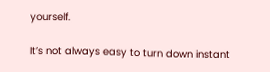yourself.

It’s not always easy to turn down instant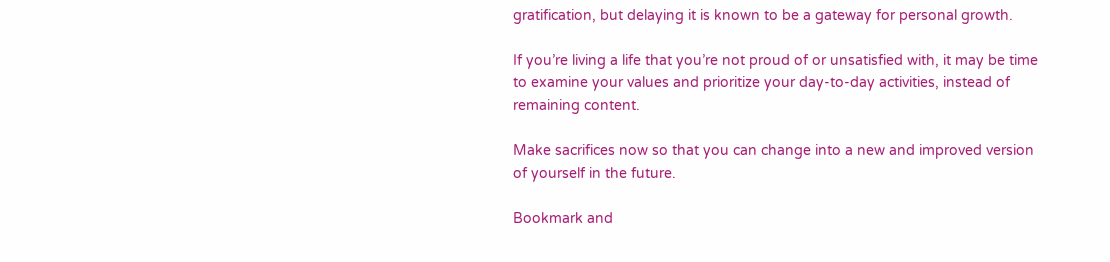gratification, but delaying it is known to be a gateway for personal growth.

If you’re living a life that you’re not proud of or unsatisfied with, it may be time to examine your values and prioritize your day-to-day activities, instead of remaining content.

Make sacrifices now so that you can change into a new and improved version of yourself in the future.

Bookmark and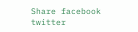Share facebook twitter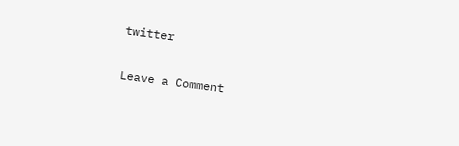twitter

Leave a Comment